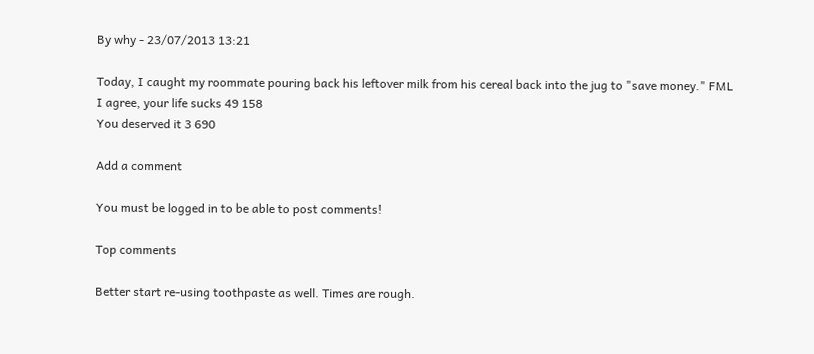By why - 23/07/2013 13:21

Today, I caught my roommate pouring back his leftover milk from his cereal back into the jug to "save money." FML
I agree, your life sucks 49 158
You deserved it 3 690

Add a comment

You must be logged in to be able to post comments!

Top comments

Better start re-using toothpaste as well. Times are rough.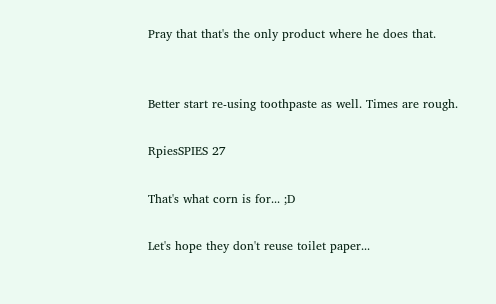Pray that that's the only product where he does that.


Better start re-using toothpaste as well. Times are rough.

RpiesSPIES 27

That's what corn is for... ;D

Let's hope they don't reuse toilet paper...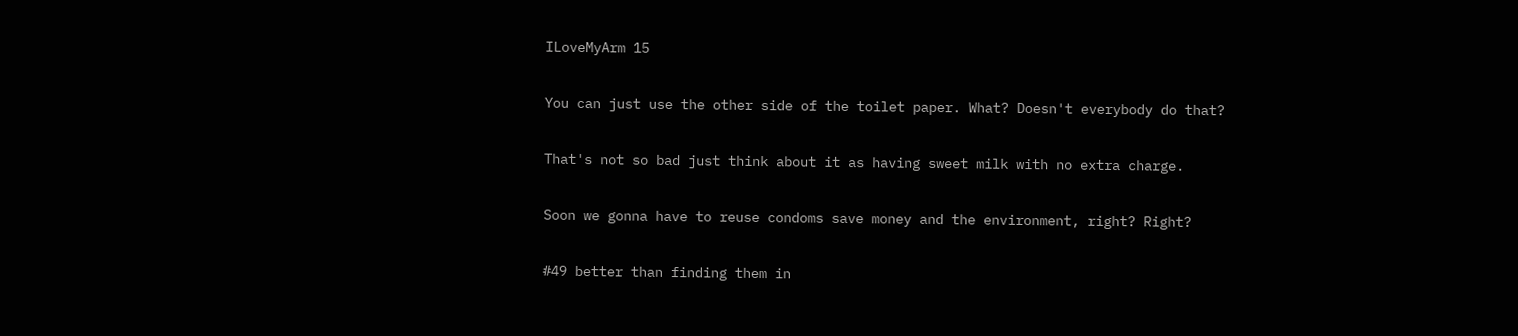ILoveMyArm 15

You can just use the other side of the toilet paper. What? Doesn't everybody do that?

That's not so bad just think about it as having sweet milk with no extra charge.

Soon we gonna have to reuse condoms save money and the environment, right? Right?

#49 better than finding them in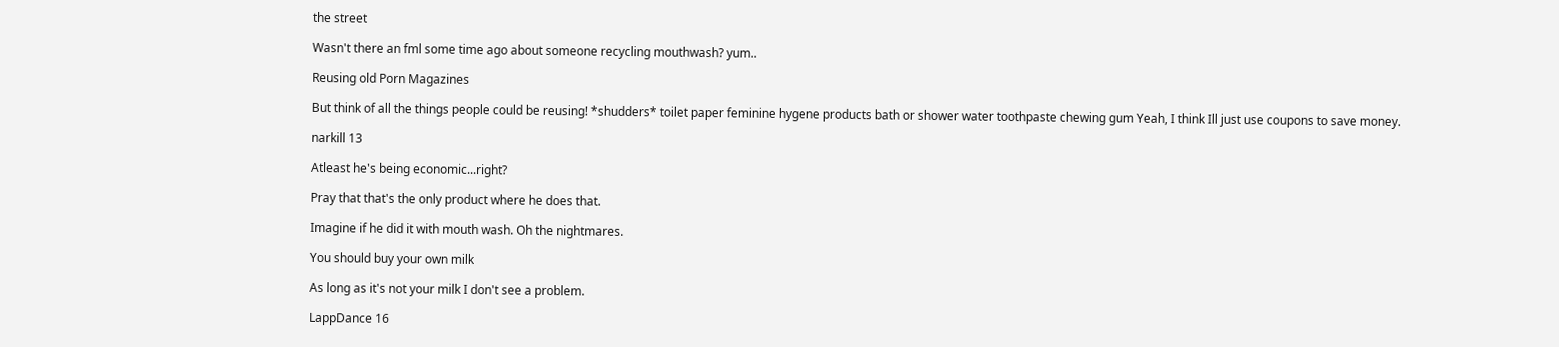the street

Wasn't there an fml some time ago about someone recycling mouthwash? yum..

Reusing old Porn Magazines

But think of all the things people could be reusing! *shudders* toilet paper feminine hygene products bath or shower water toothpaste chewing gum Yeah, I think Ill just use coupons to save money.

narkill 13

Atleast he's being economic...right?

Pray that that's the only product where he does that.

Imagine if he did it with mouth wash. Oh the nightmares.

You should buy your own milk

As long as it's not your milk I don't see a problem.

LappDance 16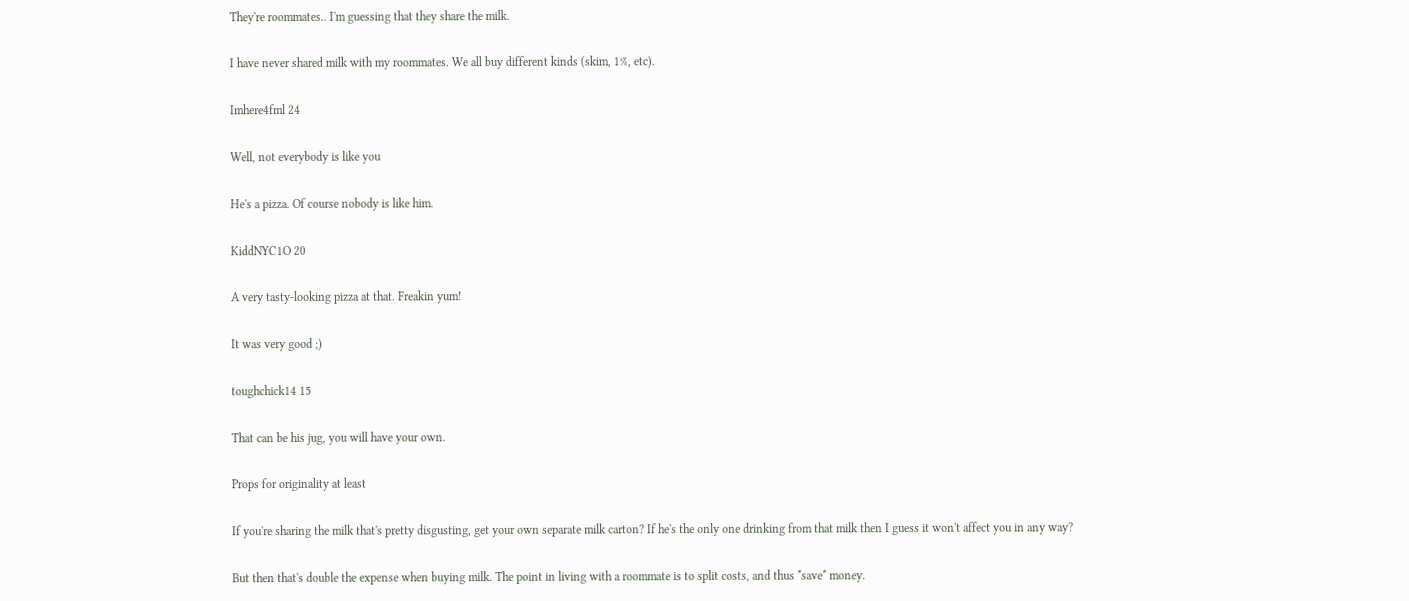They're roommates.. I'm guessing that they share the milk.

I have never shared milk with my roommates. We all buy different kinds (skim, 1%, etc).

Imhere4fml 24

Well, not everybody is like you

He's a pizza. Of course nobody is like him.

KiddNYC1O 20

A very tasty-looking pizza at that. Freakin yum!

It was very good ;)

toughchick14 15

That can be his jug, you will have your own.

Props for originality at least

If you're sharing the milk that's pretty disgusting, get your own separate milk carton? If he's the only one drinking from that milk then I guess it won't affect you in any way?

But then that's double the expense when buying milk. The point in living with a roommate is to split costs, and thus *save* money.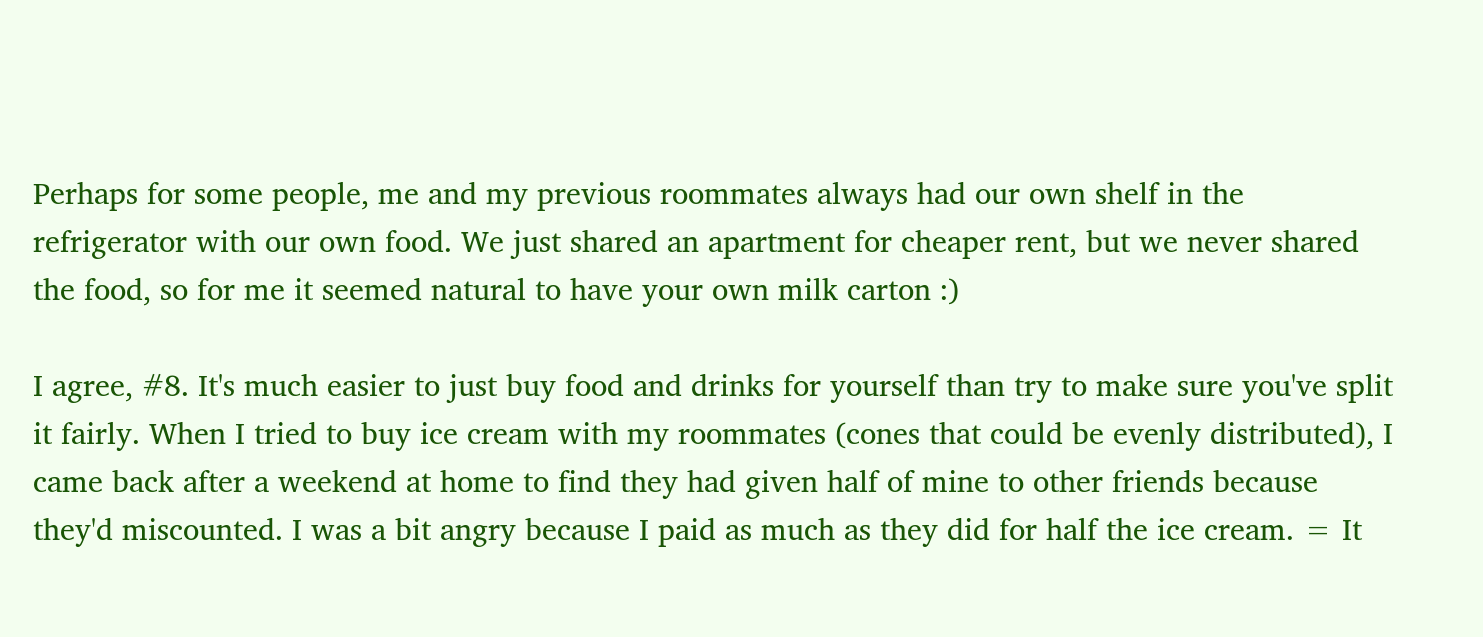Perhaps for some people, me and my previous roommates always had our own shelf in the refrigerator with our own food. We just shared an apartment for cheaper rent, but we never shared the food, so for me it seemed natural to have your own milk carton :)

I agree, #8. It's much easier to just buy food and drinks for yourself than try to make sure you've split it fairly. When I tried to buy ice cream with my roommates (cones that could be evenly distributed), I came back after a weekend at home to find they had given half of mine to other friends because they'd miscounted. I was a bit angry because I paid as much as they did for half the ice cream. = It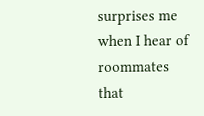surprises me when I hear of roommates that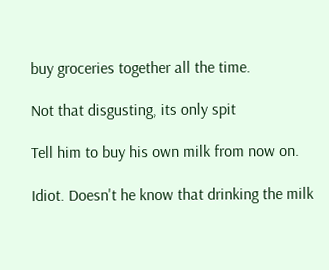buy groceries together all the time.

Not that disgusting, its only spit

Tell him to buy his own milk from now on.

Idiot. Doesn't he know that drinking the milk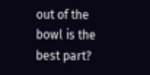out of the bowl is the best part?